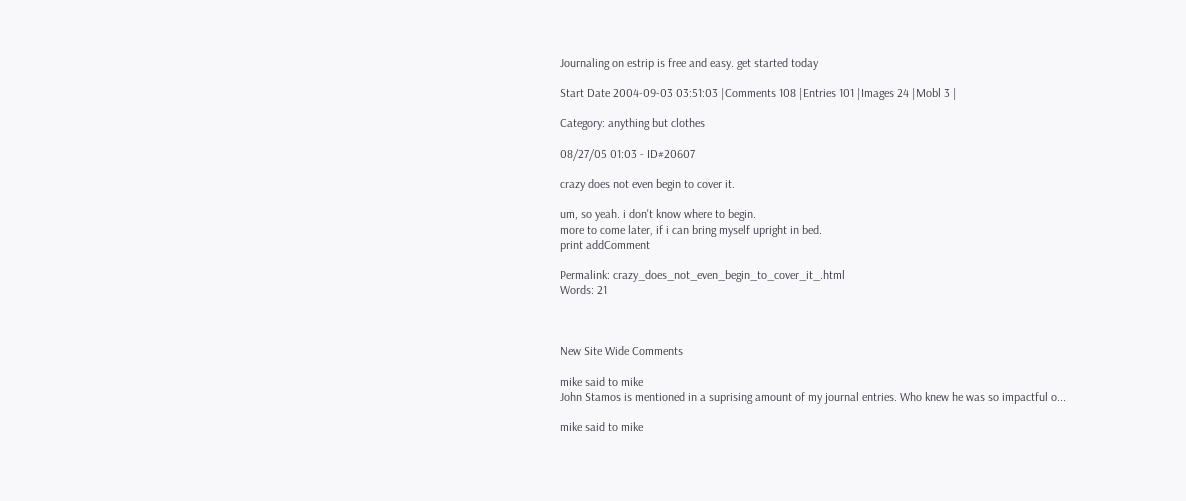Journaling on estrip is free and easy. get started today

Start Date 2004-09-03 03:51:03 |Comments 108 |Entries 101 |Images 24 |Mobl 3 |

Category: anything but clothes

08/27/05 01:03 - ID#20607

crazy does not even begin to cover it.

um, so yeah. i don't know where to begin.
more to come later, if i can bring myself upright in bed.
print addComment

Permalink: crazy_does_not_even_begin_to_cover_it_.html
Words: 21



New Site Wide Comments

mike said to mike
John Stamos is mentioned in a suprising amount of my journal entries. Who knew he was so impactful o...

mike said to mike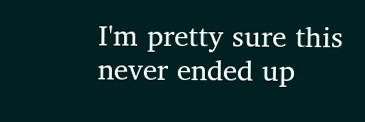I'm pretty sure this never ended up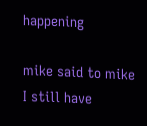happening

mike said to mike
I still have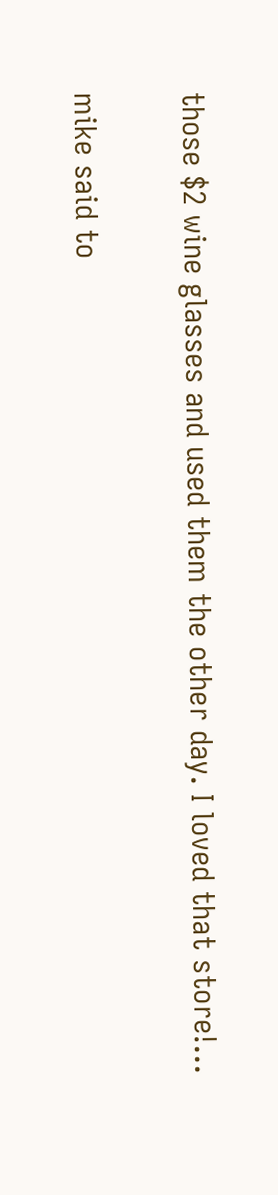those $2 wine glasses and used them the other day. I loved that store!...

mike said to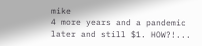mike
4 more years and a pandemic later and still $1. HOW?!...